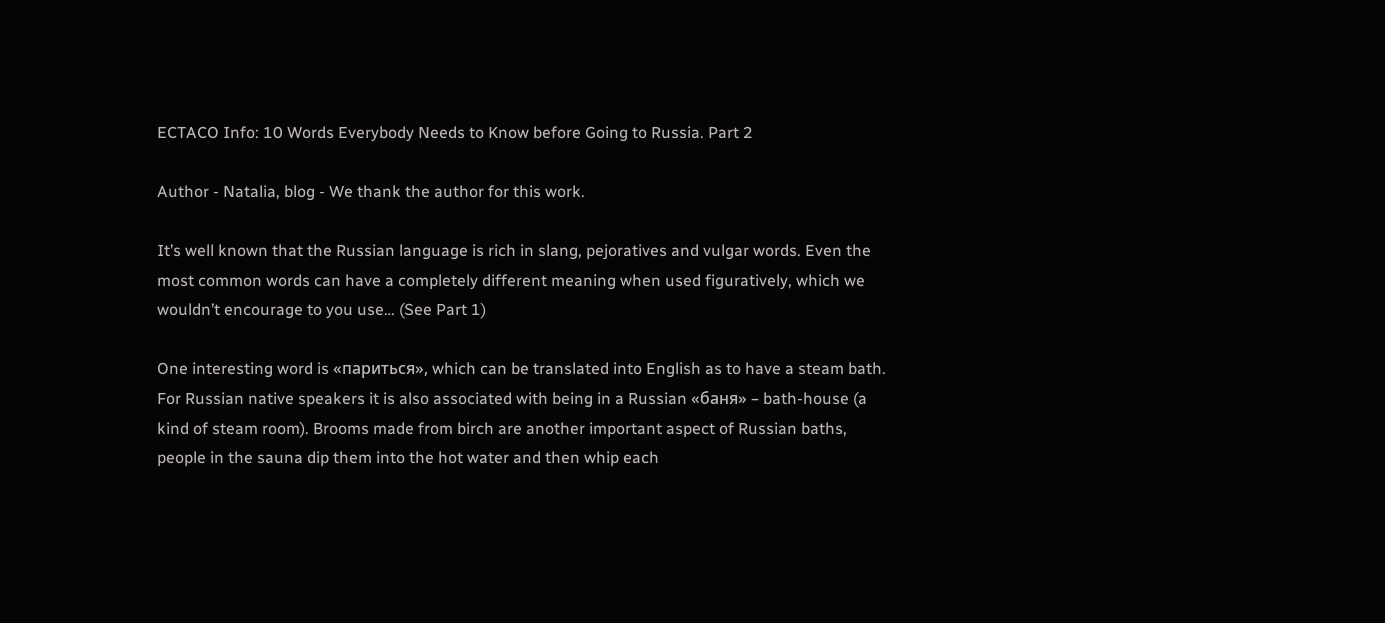ECTACO Info: 10 Words Everybody Needs to Know before Going to Russia. Part 2

Author - Natalia, blog - We thank the author for this work.

It’s well known that the Russian language is rich in slang, pejoratives and vulgar words. Even the most common words can have a completely different meaning when used figuratively, which we wouldn’t encourage to you use… (See Part 1)

One interesting word is «париться», which can be translated into English as to have a steam bath. For Russian native speakers it is also associated with being in a Russian «баня» – bath-house (a kind of steam room). Brooms made from birch are another important aspect of Russian baths, people in the sauna dip them into the hot water and then whip each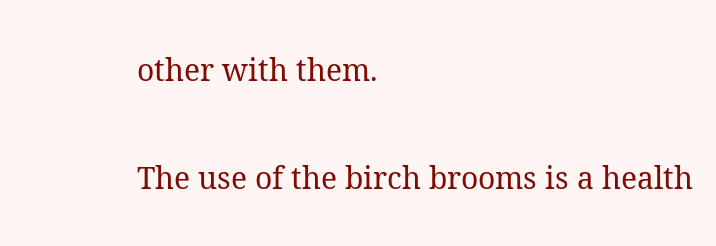other with them.

The use of the birch brooms is a health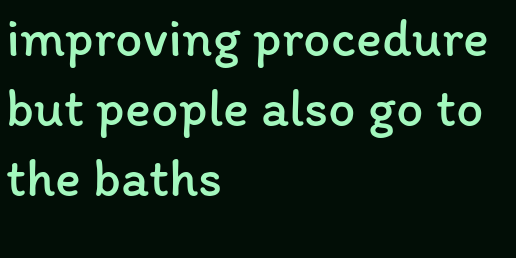improving procedure but people also go to the baths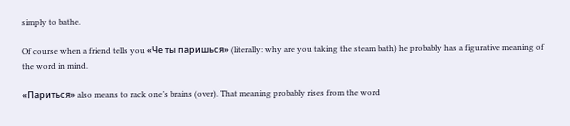simply to bathe.

Of course when a friend tells you «Че ты паришься» (literally: why are you taking the steam bath) he probably has a figurative meaning of the word in mind.

«Париться» also means to rack one’s brains (over). That meaning probably rises from the word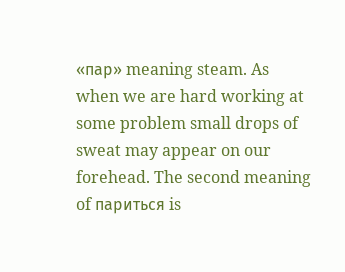«пар» meaning steam. As when we are hard working at some problem small drops of sweat may appear on our forehead. The second meaning of париться is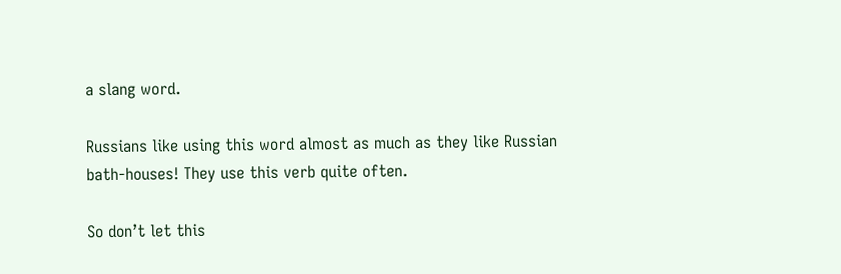a slang word.

Russians like using this word almost as much as they like Russian bath-houses! They use this verb quite often.

So don’t let this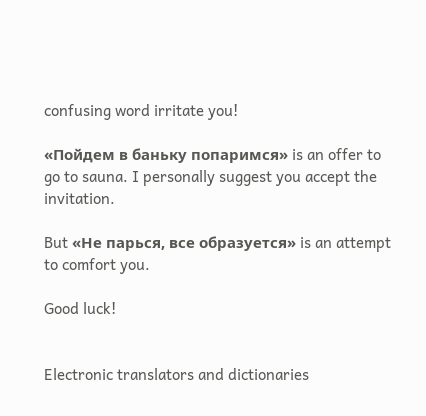confusing word irritate you!

«Пойдем в баньку попаримся» is an offer to go to sauna. I personally suggest you accept the invitation.

But «Не парься, все образуется» is an attempt to comfort you.

Good luck!


Electronic translators and dictionaries